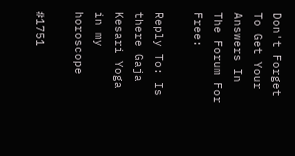Don't Forget To Get Your Answers In The Forum For Free:

Reply To: Is there Gaja Kesari Yoga in my horoscope

#1751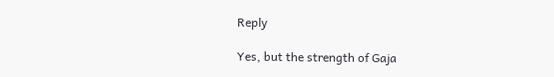Reply

Yes, but the strength of Gaja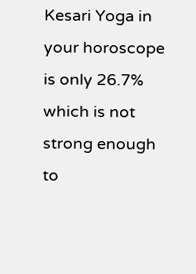Kesari Yoga in your horoscope is only 26.7% which is not strong enough to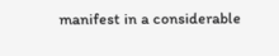manifest in a considerable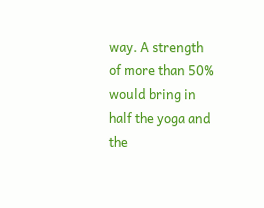way. A strength of more than 50% would bring in half the yoga and the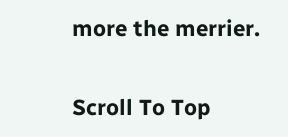more the merrier.

Scroll To Top